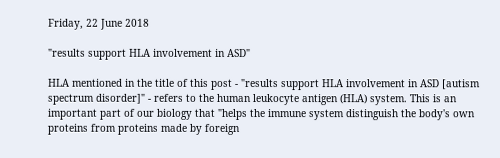Friday, 22 June 2018

"results support HLA involvement in ASD"

HLA mentioned in the title of this post - "results support HLA involvement in ASD [autism spectrum disorder]" - refers to the human leukocyte antigen (HLA) system. This is an important part of our biology that "helps the immune system distinguish the body's own proteins from proteins made by foreign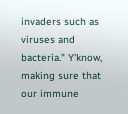invaders such as viruses and bacteria." Y'know, making sure that our immune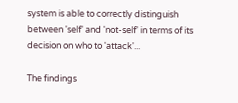system is able to correctly distinguish between 'self' and 'not-self' in terms of its decision on who to 'attack'...

The findings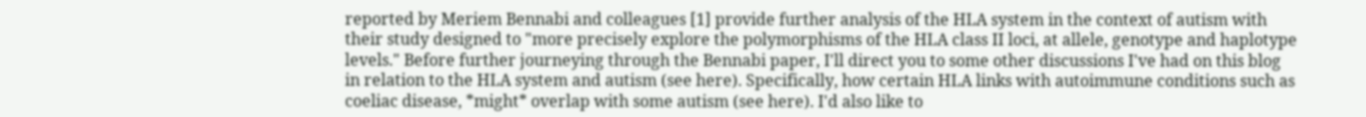reported by Meriem Bennabi and colleagues [1] provide further analysis of the HLA system in the context of autism with their study designed to "more precisely explore the polymorphisms of the HLA class II loci, at allele, genotype and haplotype levels." Before further journeying through the Bennabi paper, I'll direct you to some other discussions I've had on this blog in relation to the HLA system and autism (see here). Specifically, how certain HLA links with autoimmune conditions such as coeliac disease, *might* overlap with some autism (see here). I'd also like to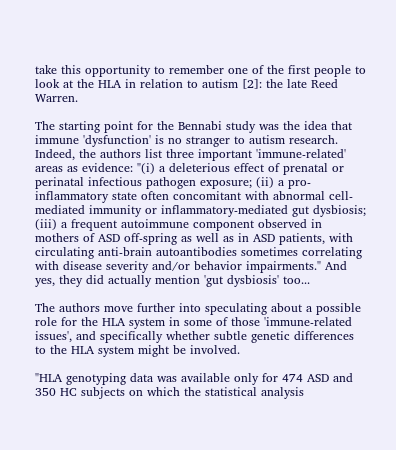take this opportunity to remember one of the first people to look at the HLA in relation to autism [2]: the late Reed Warren.

The starting point for the Bennabi study was the idea that immune 'dysfunction' is no stranger to autism research. Indeed, the authors list three important 'immune-related' areas as evidence: "(i) a deleterious effect of prenatal or perinatal infectious pathogen exposure; (ii) a pro-inflammatory state often concomitant with abnormal cell-mediated immunity or inflammatory-mediated gut dysbiosis; (iii) a frequent autoimmune component observed in mothers of ASD off-spring as well as in ASD patients, with circulating anti-brain autoantibodies sometimes correlating with disease severity and/or behavior impairments." And yes, they did actually mention 'gut dysbiosis' too...

The authors move further into speculating about a possible role for the HLA system in some of those 'immune-related issues', and specifically whether subtle genetic differences to the HLA system might be involved.

"HLA genotyping data was available only for 474 ASD and 350 HC subjects on which the statistical analysis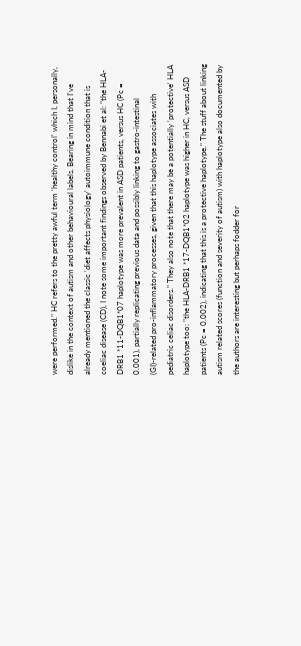were performed." HC refers to the pretty awful term 'healthy control' which I, personally, dislike in the context of autism and other behavioural labels. Bearing in mind that I've already mentioned the classic 'diet affects physiology' autoimmune condition that is coeliac disease (CD), I note some important findings observed by Bennabi et al: "the HLA-DRB1 *11-DQB1*07 haplotype was more prevalent in ASD patients, versus HC (Pc = 0.001), partially replicating previous data and possibly linking to gastro-intestinal (GI)-related pro-inflammatory processes, given that this haplotype associates with pediatric celiac disorders." They also note that there may be a potentially 'protective' HLA haplotype too: "the HLA-DRB1 *17-DQB1*02 haplotype was higher in HC, versus ASD patients (Pc = 0.002), indicating that this is a protective haplotype." The stuff about linking autism related scores (function and severity of autism) with haplotype also documented by the authors are interesting but perhaps fodder for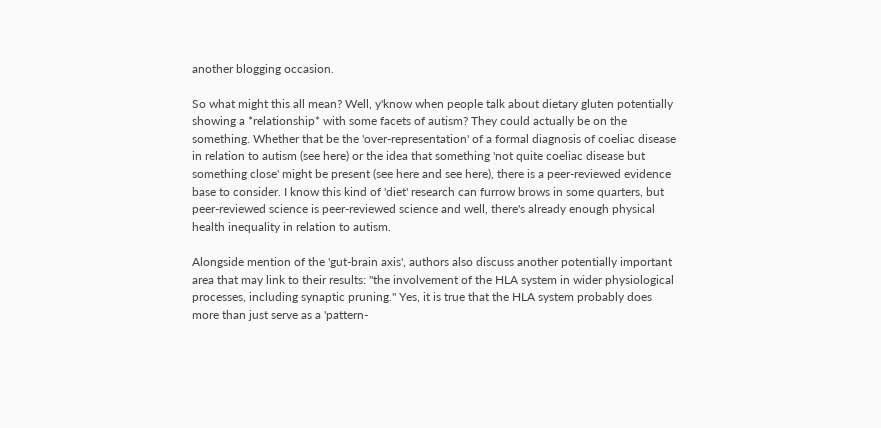another blogging occasion.

So what might this all mean? Well, y'know when people talk about dietary gluten potentially showing a *relationship* with some facets of autism? They could actually be on the something. Whether that be the 'over-representation' of a formal diagnosis of coeliac disease in relation to autism (see here) or the idea that something 'not quite coeliac disease but something close' might be present (see here and see here), there is a peer-reviewed evidence base to consider. I know this kind of 'diet' research can furrow brows in some quarters, but peer-reviewed science is peer-reviewed science and well, there's already enough physical health inequality in relation to autism.

Alongside mention of the 'gut-brain axis', authors also discuss another potentially important area that may link to their results: "the involvement of the HLA system in wider physiological processes, including synaptic pruning." Yes, it is true that the HLA system probably does more than just serve as a 'pattern-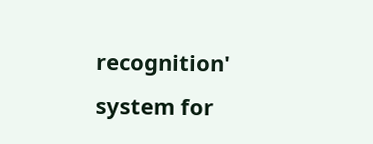recognition' system for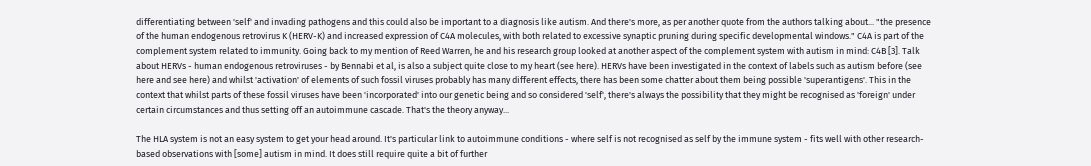differentiating between 'self' and invading pathogens and this could also be important to a diagnosis like autism. And there's more, as per another quote from the authors talking about... "the presence of the human endogenous retrovirus K (HERV-K) and increased expression of C4A molecules, with both related to excessive synaptic pruning during specific developmental windows." C4A is part of the complement system related to immunity. Going back to my mention of Reed Warren, he and his research group looked at another aspect of the complement system with autism in mind: C4B [3]. Talk about HERVs - human endogenous retroviruses - by Bennabi et al, is also a subject quite close to my heart (see here). HERVs have been investigated in the context of labels such as autism before (see here and see here) and whilst 'activation' of elements of such fossil viruses probably has many different effects, there has been some chatter about them being possible 'superantigens'. This in the context that whilst parts of these fossil viruses have been 'incorporated' into our genetic being and so considered 'self', there's always the possibility that they might be recognised as 'foreign' under certain circumstances and thus setting off an autoimmune cascade. That's the theory anyway...

The HLA system is not an easy system to get your head around. It's particular link to autoimmune conditions - where self is not recognised as self by the immune system - fits well with other research-based observations with [some] autism in mind. It does still require quite a bit of further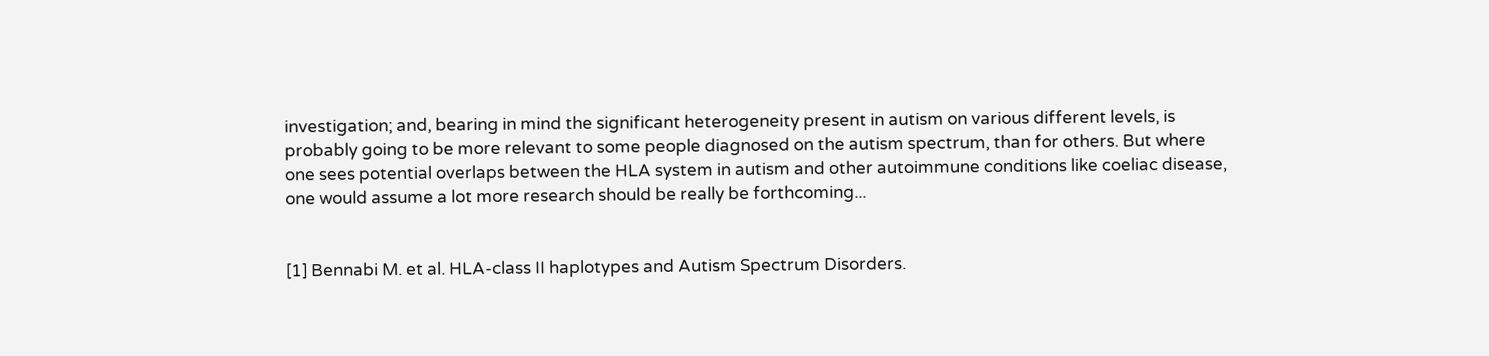investigation; and, bearing in mind the significant heterogeneity present in autism on various different levels, is probably going to be more relevant to some people diagnosed on the autism spectrum, than for others. But where one sees potential overlaps between the HLA system in autism and other autoimmune conditions like coeliac disease, one would assume a lot more research should be really be forthcoming...


[1] Bennabi M. et al. HLA-class II haplotypes and Autism Spectrum Disorders.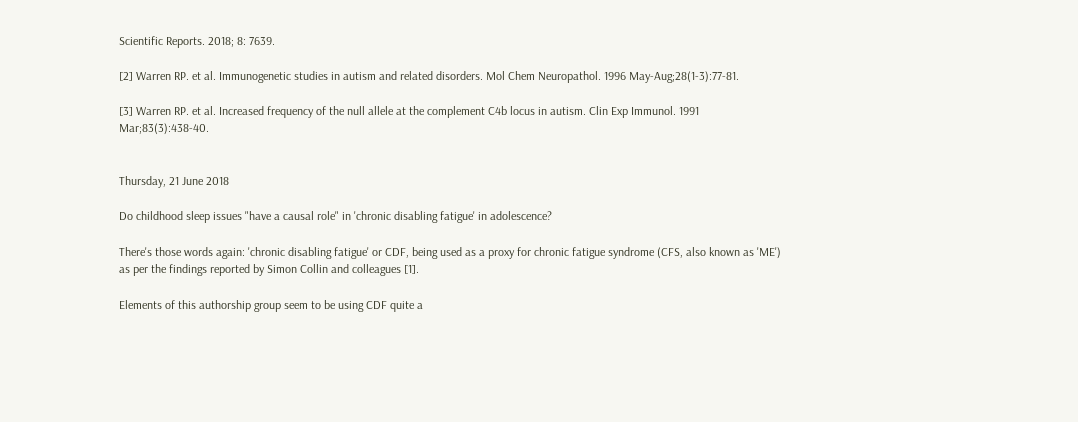Scientific Reports. 2018; 8: 7639.

[2] Warren RP. et al. Immunogenetic studies in autism and related disorders. Mol Chem Neuropathol. 1996 May-Aug;28(1-3):77-81.

[3] Warren RP. et al. Increased frequency of the null allele at the complement C4b locus in autism. Clin Exp Immunol. 1991 Mar;83(3):438-40.


Thursday, 21 June 2018

Do childhood sleep issues "have a causal role" in 'chronic disabling fatigue' in adolescence?

There's those words again: 'chronic disabling fatigue' or CDF, being used as a proxy for chronic fatigue syndrome (CFS, also known as 'ME') as per the findings reported by Simon Collin and colleagues [1].

Elements of this authorship group seem to be using CDF quite a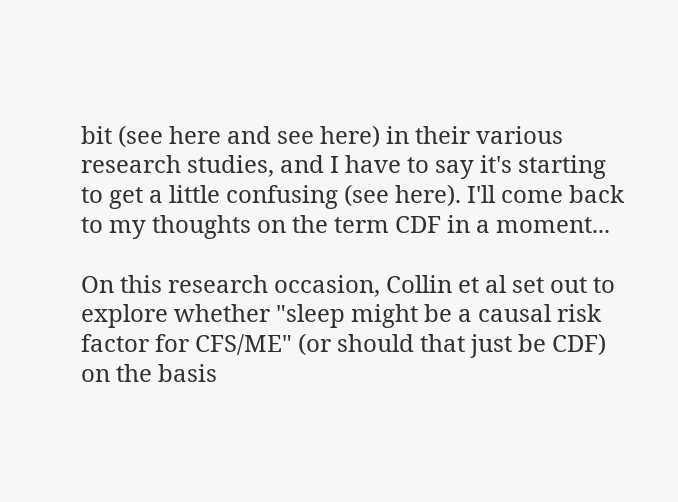bit (see here and see here) in their various research studies, and I have to say it's starting to get a little confusing (see here). I'll come back to my thoughts on the term CDF in a moment...

On this research occasion, Collin et al set out to explore whether "sleep might be a causal risk factor for CFS/ME" (or should that just be CDF) on the basis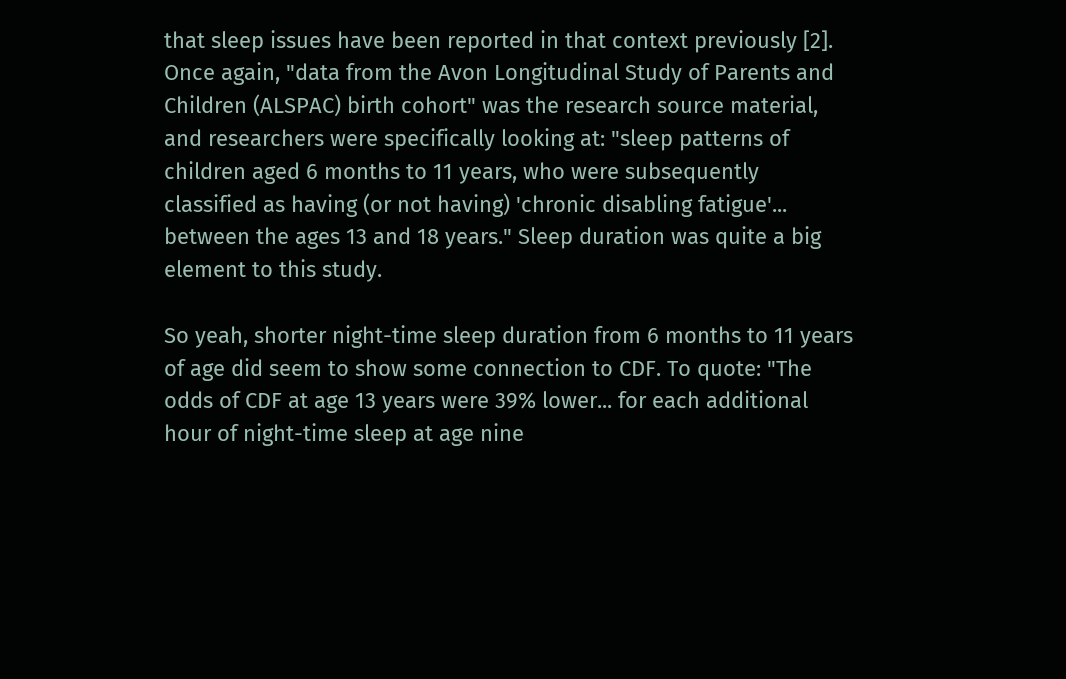that sleep issues have been reported in that context previously [2]. Once again, "data from the Avon Longitudinal Study of Parents and Children (ALSPAC) birth cohort" was the research source material, and researchers were specifically looking at: "sleep patterns of children aged 6 months to 11 years, who were subsequently classified as having (or not having) 'chronic disabling fatigue'... between the ages 13 and 18 years." Sleep duration was quite a big element to this study.

So yeah, shorter night-time sleep duration from 6 months to 11 years of age did seem to show some connection to CDF. To quote: "The odds of CDF at age 13 years were 39% lower... for each additional hour of night-time sleep at age nine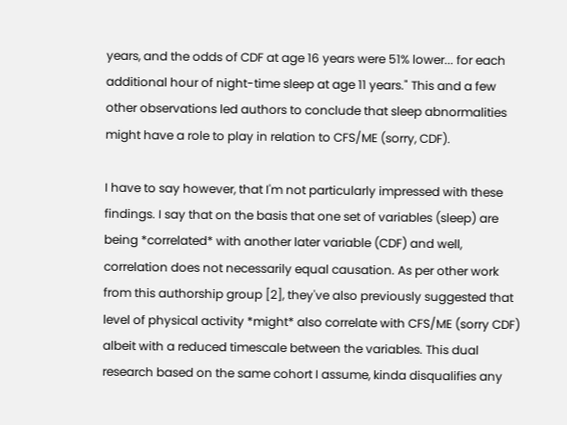years, and the odds of CDF at age 16 years were 51% lower... for each additional hour of night-time sleep at age 11 years." This and a few other observations led authors to conclude that sleep abnormalities might have a role to play in relation to CFS/ME (sorry, CDF).

I have to say however, that I'm not particularly impressed with these findings. I say that on the basis that one set of variables (sleep) are being *correlated* with another later variable (CDF) and well, correlation does not necessarily equal causation. As per other work from this authorship group [2], they've also previously suggested that level of physical activity *might* also correlate with CFS/ME (sorry CDF) albeit with a reduced timescale between the variables. This dual research based on the same cohort I assume, kinda disqualifies any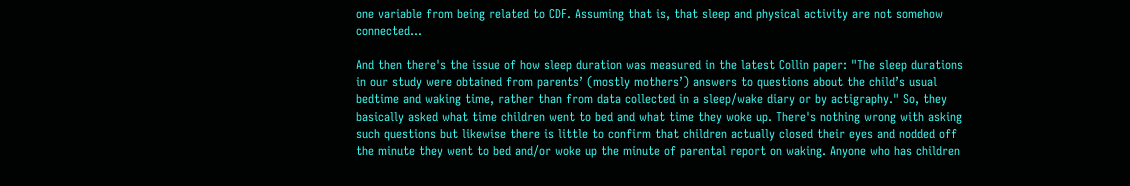one variable from being related to CDF. Assuming that is, that sleep and physical activity are not somehow connected...

And then there's the issue of how sleep duration was measured in the latest Collin paper: "The sleep durations in our study were obtained from parents’ (mostly mothers’) answers to questions about the child’s usual bedtime and waking time, rather than from data collected in a sleep/wake diary or by actigraphy." So, they basically asked what time children went to bed and what time they woke up. There's nothing wrong with asking such questions but likewise there is little to confirm that children actually closed their eyes and nodded off the minute they went to bed and/or woke up the minute of parental report on waking. Anyone who has children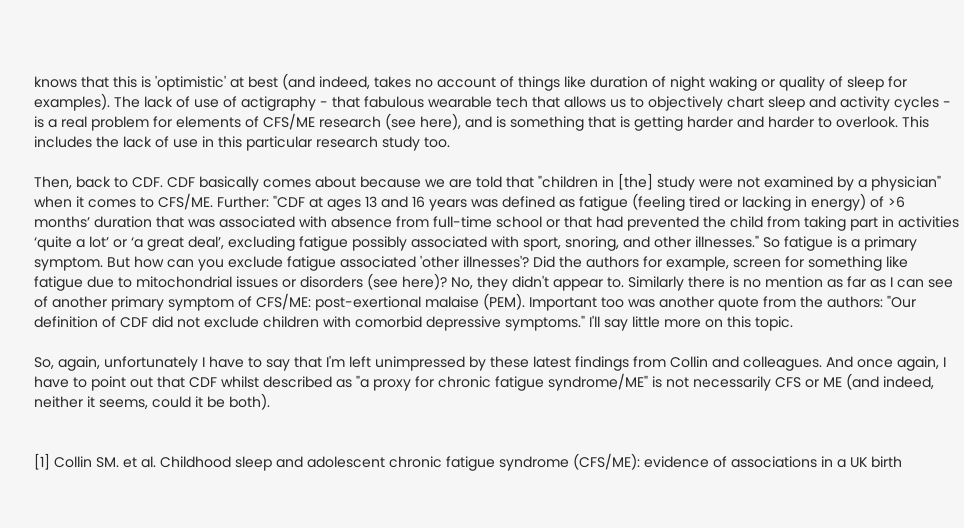knows that this is 'optimistic' at best (and indeed, takes no account of things like duration of night waking or quality of sleep for examples). The lack of use of actigraphy - that fabulous wearable tech that allows us to objectively chart sleep and activity cycles - is a real problem for elements of CFS/ME research (see here), and is something that is getting harder and harder to overlook. This includes the lack of use in this particular research study too.

Then, back to CDF. CDF basically comes about because we are told that "children in [the] study were not examined by a physician" when it comes to CFS/ME. Further: "CDF at ages 13 and 16 years was defined as fatigue (feeling tired or lacking in energy) of >6 months’ duration that was associated with absence from full-time school or that had prevented the child from taking part in activities ‘quite a lot’ or ‘a great deal’, excluding fatigue possibly associated with sport, snoring, and other illnesses." So fatigue is a primary symptom. But how can you exclude fatigue associated 'other illnesses'? Did the authors for example, screen for something like fatigue due to mitochondrial issues or disorders (see here)? No, they didn't appear to. Similarly there is no mention as far as I can see of another primary symptom of CFS/ME: post-exertional malaise (PEM). Important too was another quote from the authors: "Our definition of CDF did not exclude children with comorbid depressive symptoms." I'll say little more on this topic.

So, again, unfortunately I have to say that I'm left unimpressed by these latest findings from Collin and colleagues. And once again, I have to point out that CDF whilst described as "a proxy for chronic fatigue syndrome/ME" is not necessarily CFS or ME (and indeed, neither it seems, could it be both).


[1] Collin SM. et al. Childhood sleep and adolescent chronic fatigue syndrome (CFS/ME): evidence of associations in a UK birth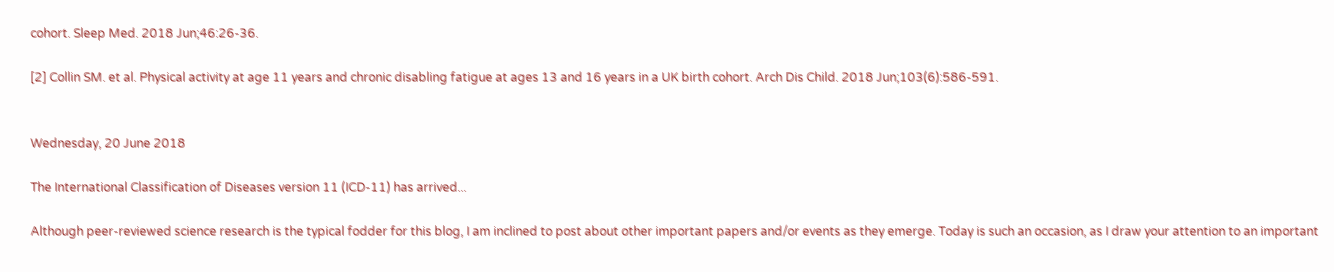cohort. Sleep Med. 2018 Jun;46:26-36.

[2] Collin SM. et al. Physical activity at age 11 years and chronic disabling fatigue at ages 13 and 16 years in a UK birth cohort. Arch Dis Child. 2018 Jun;103(6):586-591.


Wednesday, 20 June 2018

The International Classification of Diseases version 11 (ICD-11) has arrived...

Although peer-reviewed science research is the typical fodder for this blog, I am inclined to post about other important papers and/or events as they emerge. Today is such an occasion, as I draw your attention to an important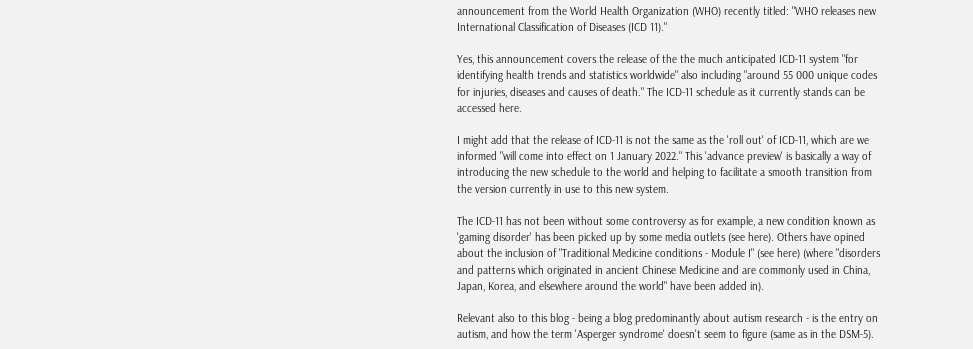announcement from the World Health Organization (WHO) recently titled: "WHO releases new International Classification of Diseases (ICD 11)."

Yes, this announcement covers the release of the the much anticipated ICD-11 system "for identifying health trends and statistics worldwide" also including "around 55 000 unique codes for injuries, diseases and causes of death." The ICD-11 schedule as it currently stands can be accessed here.

I might add that the release of ICD-11 is not the same as the 'roll out' of ICD-11, which are we informed "will come into effect on 1 January 2022." This 'advance preview' is basically a way of introducing the new schedule to the world and helping to facilitate a smooth transition from the version currently in use to this new system.

The ICD-11 has not been without some controversy as for example, a new condition known as 'gaming disorder' has been picked up by some media outlets (see here). Others have opined about the inclusion of "Traditional Medicine conditions - Module I" (see here) (where "disorders and patterns which originated in ancient Chinese Medicine and are commonly used in China, Japan, Korea, and elsewhere around the world" have been added in).

Relevant also to this blog - being a blog predominantly about autism research - is the entry on autism, and how the term 'Asperger syndrome' doesn't seem to figure (same as in the DSM-5).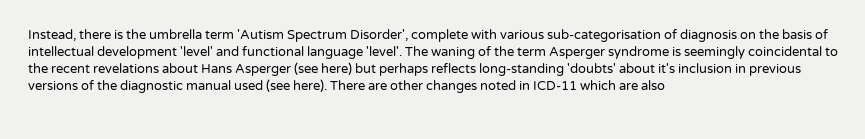Instead, there is the umbrella term 'Autism Spectrum Disorder', complete with various sub-categorisation of diagnosis on the basis of intellectual development 'level' and functional language 'level'. The waning of the term Asperger syndrome is seemingly coincidental to the recent revelations about Hans Asperger (see here) but perhaps reflects long-standing 'doubts' about it's inclusion in previous versions of the diagnostic manual used (see here). There are other changes noted in ICD-11 which are also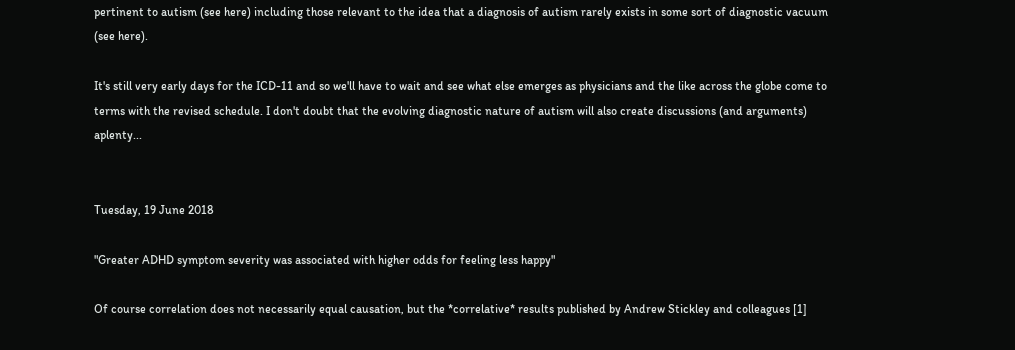pertinent to autism (see here) including those relevant to the idea that a diagnosis of autism rarely exists in some sort of diagnostic vacuum (see here).

It's still very early days for the ICD-11 and so we'll have to wait and see what else emerges as physicians and the like across the globe come to terms with the revised schedule. I don't doubt that the evolving diagnostic nature of autism will also create discussions (and arguments) aplenty...


Tuesday, 19 June 2018

"Greater ADHD symptom severity was associated with higher odds for feeling less happy"

Of course correlation does not necessarily equal causation, but the *correlative* results published by Andrew Stickley and colleagues [1]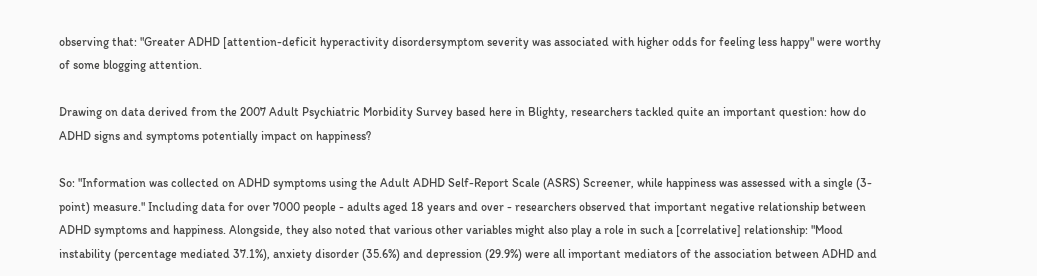observing that: "Greater ADHD [attention-deficit hyperactivity disordersymptom severity was associated with higher odds for feeling less happy" were worthy of some blogging attention.

Drawing on data derived from the 2007 Adult Psychiatric Morbidity Survey based here in Blighty, researchers tackled quite an important question: how do ADHD signs and symptoms potentially impact on happiness?

So: "Information was collected on ADHD symptoms using the Adult ADHD Self-Report Scale (ASRS) Screener, while happiness was assessed with a single (3-point) measure." Including data for over 7000 people - adults aged 18 years and over - researchers observed that important negative relationship between ADHD symptoms and happiness. Alongside, they also noted that various other variables might also play a role in such a [correlative] relationship: "Mood instability (percentage mediated 37.1%), anxiety disorder (35.6%) and depression (29.9%) were all important mediators of the association between ADHD and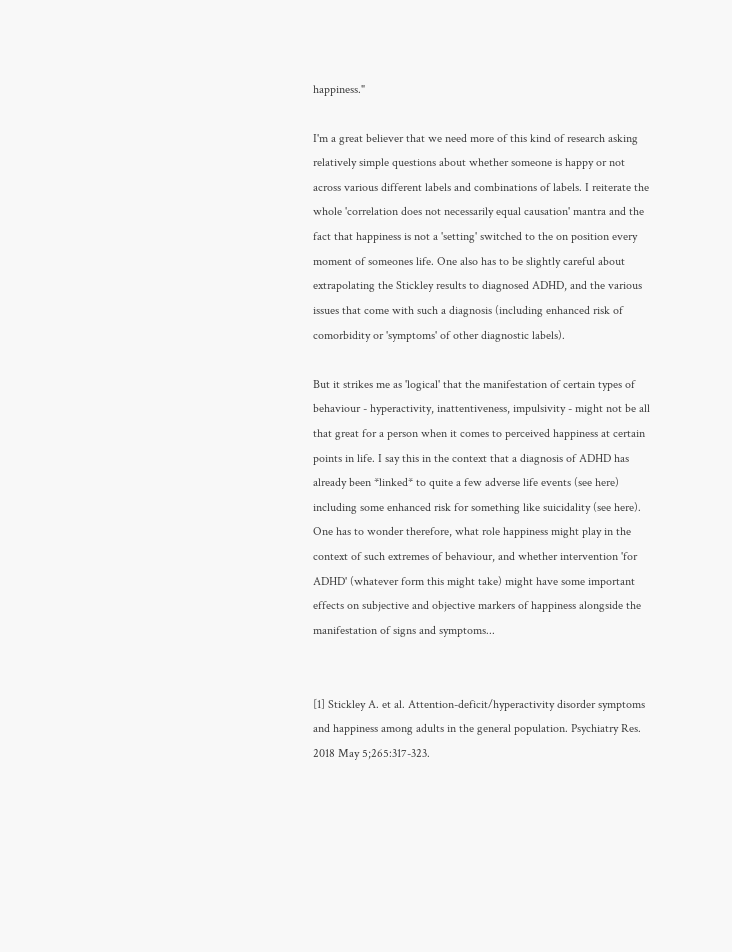happiness."

I'm a great believer that we need more of this kind of research asking relatively simple questions about whether someone is happy or not across various different labels and combinations of labels. I reiterate the whole 'correlation does not necessarily equal causation' mantra and the fact that happiness is not a 'setting' switched to the on position every moment of someones life. One also has to be slightly careful about extrapolating the Stickley results to diagnosed ADHD, and the various issues that come with such a diagnosis (including enhanced risk of comorbidity or 'symptoms' of other diagnostic labels).

But it strikes me as 'logical' that the manifestation of certain types of behaviour - hyperactivity, inattentiveness, impulsivity - might not be all that great for a person when it comes to perceived happiness at certain points in life. I say this in the context that a diagnosis of ADHD has already been *linked* to quite a few adverse life events (see here) including some enhanced risk for something like suicidality (see here). One has to wonder therefore, what role happiness might play in the context of such extremes of behaviour, and whether intervention 'for ADHD' (whatever form this might take) might have some important effects on subjective and objective markers of happiness alongside the manifestation of signs and symptoms...


[1] Stickley A. et al. Attention-deficit/hyperactivity disorder symptoms and happiness among adults in the general population. Psychiatry Res. 2018 May 5;265:317-323.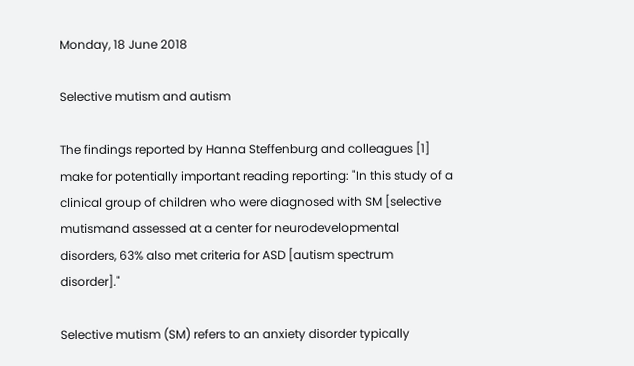Monday, 18 June 2018

Selective mutism and autism

The findings reported by Hanna Steffenburg and colleagues [1] make for potentially important reading reporting: "In this study of a clinical group of children who were diagnosed with SM [selective mutismand assessed at a center for neurodevelopmental disorders, 63% also met criteria for ASD [autism spectrum disorder]."

Selective mutism (SM) refers to an anxiety disorder typically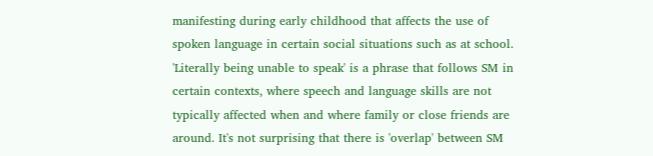manifesting during early childhood that affects the use of spoken language in certain social situations such as at school. 'Literally being unable to speak' is a phrase that follows SM in certain contexts, where speech and language skills are not typically affected when and where family or close friends are around. It's not surprising that there is 'overlap' between SM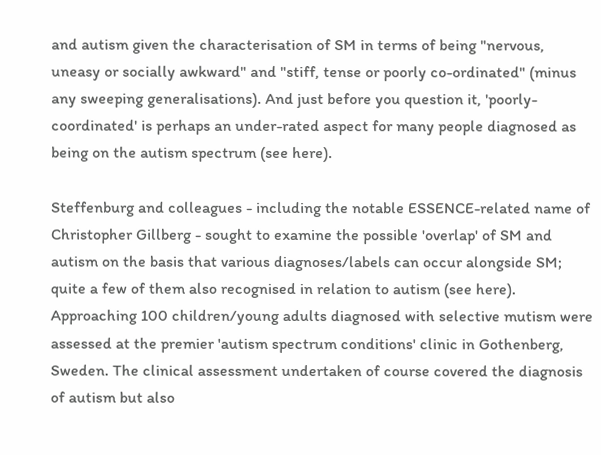and autism given the characterisation of SM in terms of being "nervous, uneasy or socially awkward" and "stiff, tense or poorly co-ordinated" (minus any sweeping generalisations). And just before you question it, 'poorly-coordinated' is perhaps an under-rated aspect for many people diagnosed as being on the autism spectrum (see here).

Steffenburg and colleagues - including the notable ESSENCE-related name of Christopher Gillberg - sought to examine the possible 'overlap' of SM and autism on the basis that various diagnoses/labels can occur alongside SM; quite a few of them also recognised in relation to autism (see here). Approaching 100 children/young adults diagnosed with selective mutism were assessed at the premier 'autism spectrum conditions' clinic in Gothenberg, Sweden. The clinical assessment undertaken of course covered the diagnosis of autism but also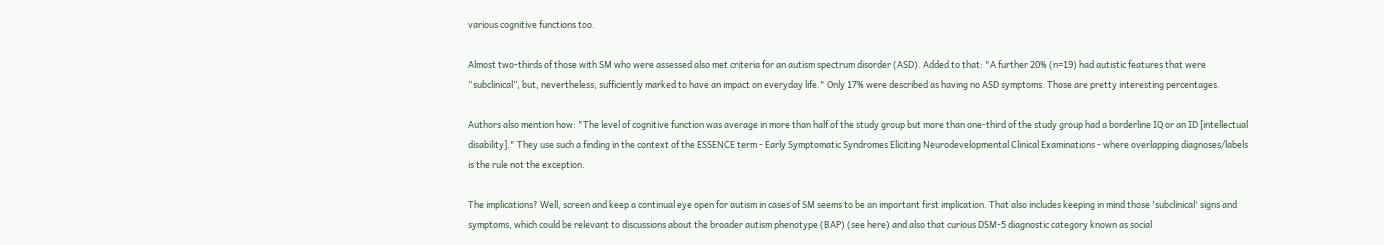various cognitive functions too.

Almost two-thirds of those with SM who were assessed also met criteria for an autism spectrum disorder (ASD). Added to that: "A further 20% (n=19) had autistic features that were “subclinical”, but, nevertheless, sufficiently marked to have an impact on everyday life." Only 17% were described as having no ASD symptoms. Those are pretty interesting percentages.

Authors also mention how: "The level of cognitive function was average in more than half of the study group but more than one-third of the study group had a borderline IQ or an ID [intellectual disability]." They use such a finding in the context of the ESSENCE term - Early Symptomatic Syndromes Eliciting Neurodevelopmental Clinical Examinations - where overlapping diagnoses/labels is the rule not the exception.

The implications? Well, screen and keep a continual eye open for autism in cases of SM seems to be an important first implication. That also includes keeping in mind those 'subclinical' signs and symptoms, which could be relevant to discussions about the broader autism phenotype (BAP) (see here) and also that curious DSM-5 diagnostic category known as social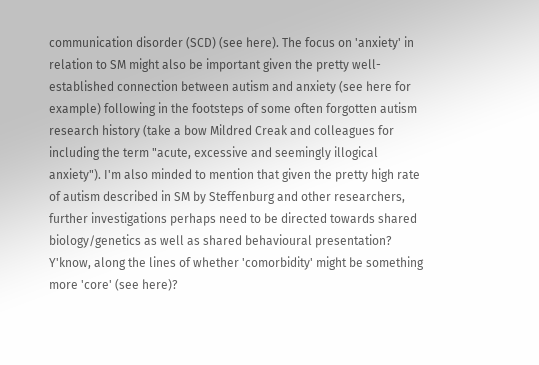communication disorder (SCD) (see here). The focus on 'anxiety' in relation to SM might also be important given the pretty well-established connection between autism and anxiety (see here for example) following in the footsteps of some often forgotten autism research history (take a bow Mildred Creak and colleagues for including the term "acute, excessive and seemingly illogical anxiety"). I'm also minded to mention that given the pretty high rate of autism described in SM by Steffenburg and other researchers, further investigations perhaps need to be directed towards shared biology/genetics as well as shared behavioural presentation? Y'know, along the lines of whether 'comorbidity' might be something more 'core' (see here)?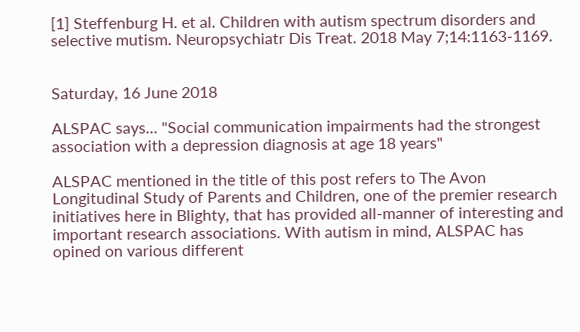[1] Steffenburg H. et al. Children with autism spectrum disorders and selective mutism. Neuropsychiatr Dis Treat. 2018 May 7;14:1163-1169.


Saturday, 16 June 2018

ALSPAC says... "Social communication impairments had the strongest association with a depression diagnosis at age 18 years"

ALSPAC mentioned in the title of this post refers to The Avon Longitudinal Study of Parents and Children, one of the premier research initiatives here in Blighty, that has provided all-manner of interesting and important research associations. With autism in mind, ALSPAC has opined on various different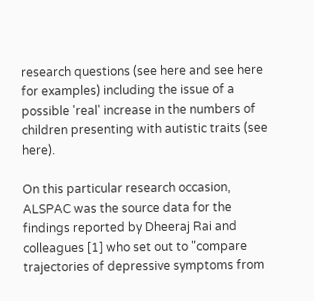research questions (see here and see here for examples) including the issue of a possible 'real' increase in the numbers of children presenting with autistic traits (see here).

On this particular research occasion, ALSPAC was the source data for the findings reported by Dheeraj Rai and colleagues [1] who set out to "compare trajectories of depressive symptoms from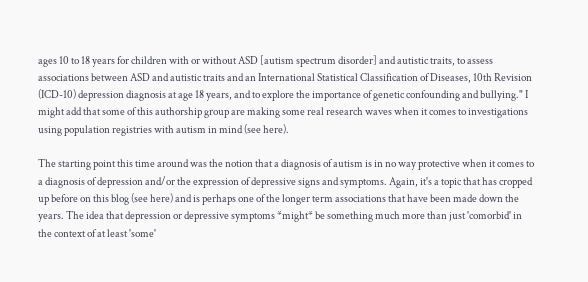ages 10 to 18 years for children with or without ASD [autism spectrum disorder] and autistic traits, to assess associations between ASD and autistic traits and an International Statistical Classification of Diseases, 10th Revision (ICD-10) depression diagnosis at age 18 years, and to explore the importance of genetic confounding and bullying." I might add that some of this authorship group are making some real research waves when it comes to investigations using population registries with autism in mind (see here).

The starting point this time around was the notion that a diagnosis of autism is in no way protective when it comes to a diagnosis of depression and/or the expression of depressive signs and symptoms. Again, it's a topic that has cropped up before on this blog (see here) and is perhaps one of the longer term associations that have been made down the years. The idea that depression or depressive symptoms *might* be something much more than just 'comorbid' in the context of at least 'some'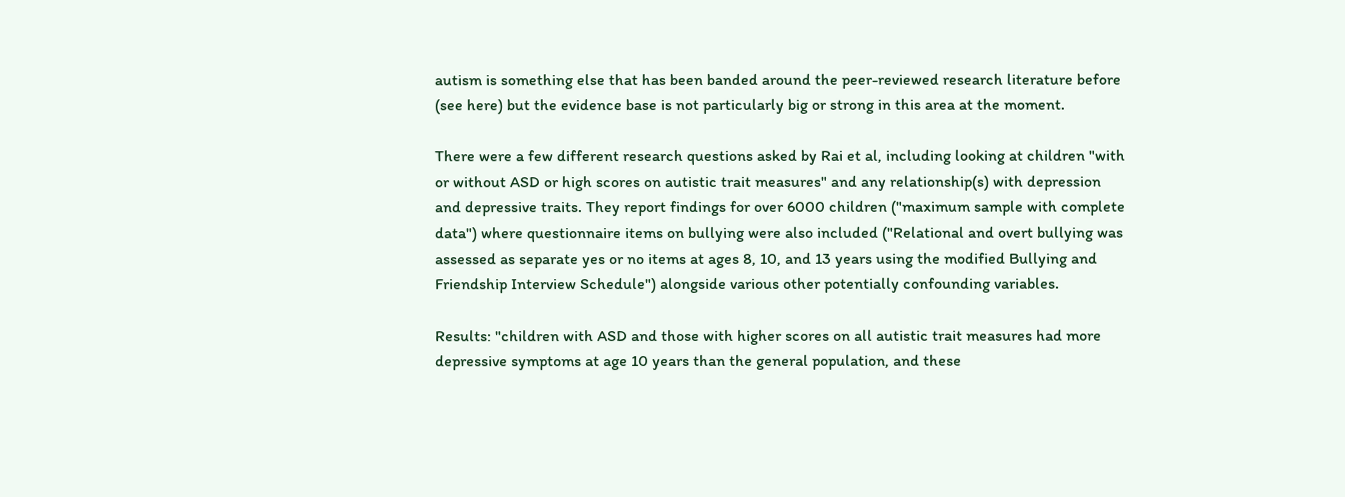autism is something else that has been banded around the peer-reviewed research literature before (see here) but the evidence base is not particularly big or strong in this area at the moment.

There were a few different research questions asked by Rai et al, including looking at children "with or without ASD or high scores on autistic trait measures" and any relationship(s) with depression and depressive traits. They report findings for over 6000 children ("maximum sample with complete data") where questionnaire items on bullying were also included ("Relational and overt bullying was assessed as separate yes or no items at ages 8, 10, and 13 years using the modified Bullying and Friendship Interview Schedule") alongside various other potentially confounding variables.

Results: "children with ASD and those with higher scores on all autistic trait measures had more depressive symptoms at age 10 years than the general population, and these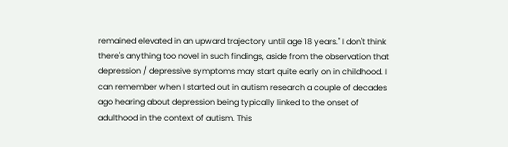remained elevated in an upward trajectory until age 18 years." I don't think there's anything too novel in such findings, aside from the observation that depression / depressive symptoms may start quite early on in childhood. I can remember when I started out in autism research a couple of decades ago hearing about depression being typically linked to the onset of adulthood in the context of autism. This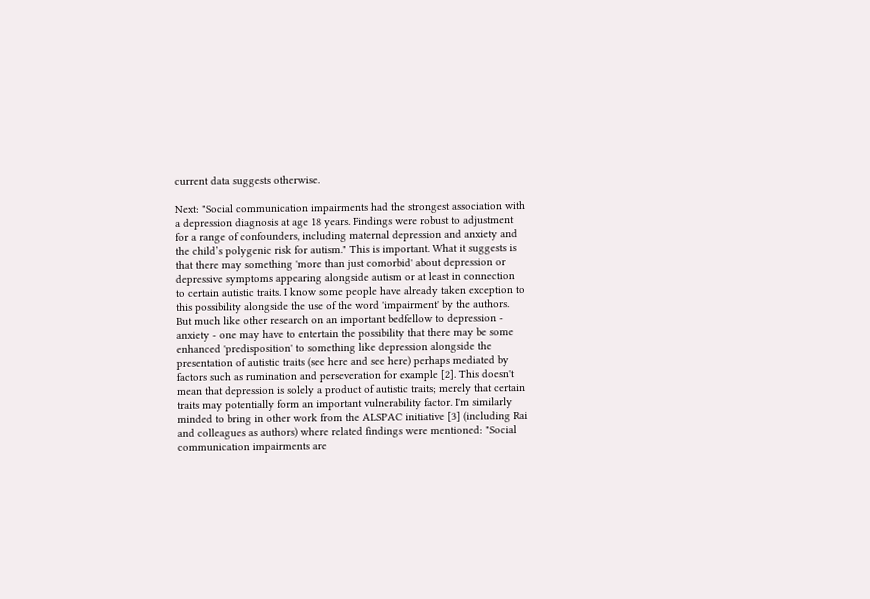current data suggests otherwise.

Next: "Social communication impairments had the strongest association with a depression diagnosis at age 18 years. Findings were robust to adjustment for a range of confounders, including maternal depression and anxiety and the child’s polygenic risk for autism." This is important. What it suggests is that there may something 'more than just comorbid' about depression or depressive symptoms appearing alongside autism or at least in connection to certain autistic traits. I know some people have already taken exception to this possibility alongside the use of the word 'impairment' by the authors. But much like other research on an important bedfellow to depression - anxiety - one may have to entertain the possibility that there may be some enhanced 'predisposition' to something like depression alongside the presentation of autistic traits (see here and see here) perhaps mediated by factors such as rumination and perseveration for example [2]. This doesn't mean that depression is solely a product of autistic traits; merely that certain traits may potentially form an important vulnerability factor. I'm similarly minded to bring in other work from the ALSPAC initiative [3] (including Rai and colleagues as authors) where related findings were mentioned: "Social communication impairments are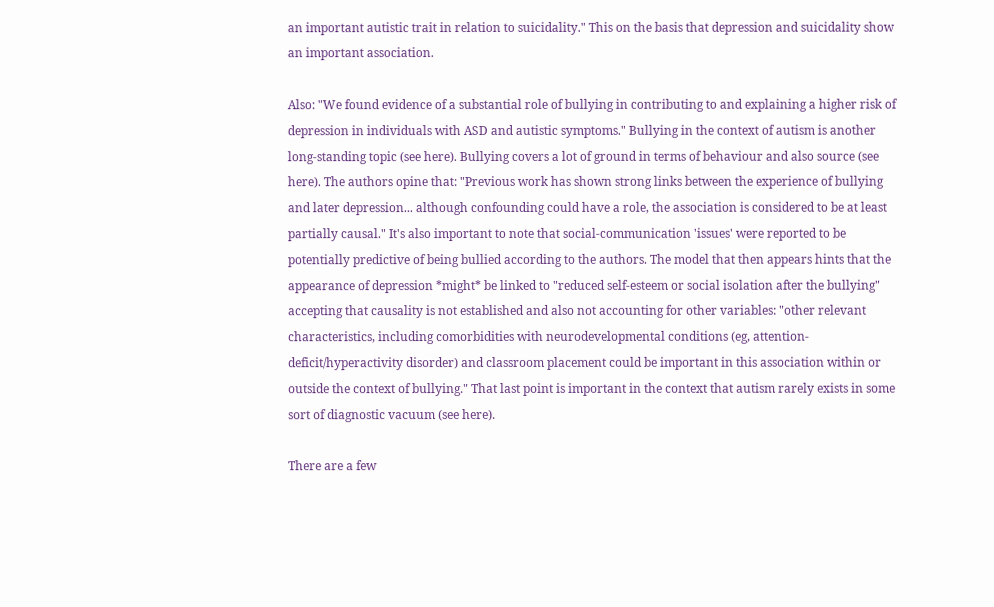an important autistic trait in relation to suicidality." This on the basis that depression and suicidality show an important association.

Also: "We found evidence of a substantial role of bullying in contributing to and explaining a higher risk of depression in individuals with ASD and autistic symptoms." Bullying in the context of autism is another long-standing topic (see here). Bullying covers a lot of ground in terms of behaviour and also source (see here). The authors opine that: "Previous work has shown strong links between the experience of bullying and later depression... although confounding could have a role, the association is considered to be at least partially causal." It's also important to note that social-communication 'issues' were reported to be potentially predictive of being bullied according to the authors. The model that then appears hints that the appearance of depression *might* be linked to "reduced self-esteem or social isolation after the bullying" accepting that causality is not established and also not accounting for other variables: "other relevant characteristics, including comorbidities with neurodevelopmental conditions (eg, attention-deficit/hyperactivity disorder) and classroom placement could be important in this association within or outside the context of bullying." That last point is important in the context that autism rarely exists in some sort of diagnostic vacuum (see here).

There are a few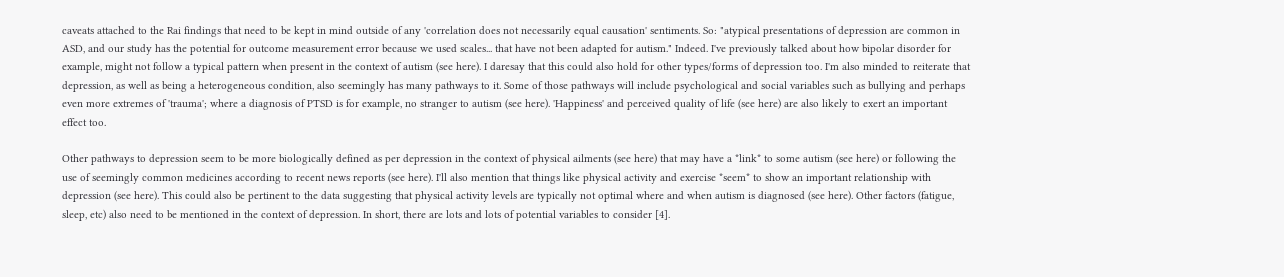caveats attached to the Rai findings that need to be kept in mind outside of any 'correlation does not necessarily equal causation' sentiments. So: "atypical presentations of depression are common in ASD, and our study has the potential for outcome measurement error because we used scales... that have not been adapted for autism." Indeed. I've previously talked about how bipolar disorder for example, might not follow a typical pattern when present in the context of autism (see here). I daresay that this could also hold for other types/forms of depression too. I'm also minded to reiterate that depression, as well as being a heterogeneous condition, also seemingly has many pathways to it. Some of those pathways will include psychological and social variables such as bullying and perhaps even more extremes of 'trauma'; where a diagnosis of PTSD is for example, no stranger to autism (see here). 'Happiness' and perceived quality of life (see here) are also likely to exert an important effect too.

Other pathways to depression seem to be more biologically defined as per depression in the context of physical ailments (see here) that may have a *link* to some autism (see here) or following the use of seemingly common medicines according to recent news reports (see here). I'll also mention that things like physical activity and exercise *seem* to show an important relationship with depression (see here). This could also be pertinent to the data suggesting that physical activity levels are typically not optimal where and when autism is diagnosed (see here). Other factors (fatigue, sleep, etc) also need to be mentioned in the context of depression. In short, there are lots and lots of potential variables to consider [4].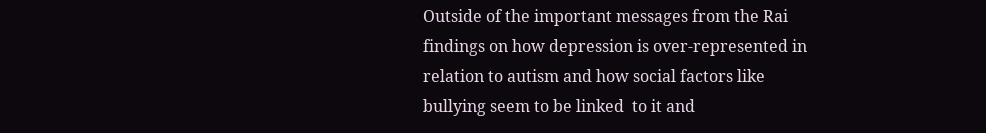Outside of the important messages from the Rai findings on how depression is over-represented in relation to autism and how social factors like bullying seem to be linked  to it and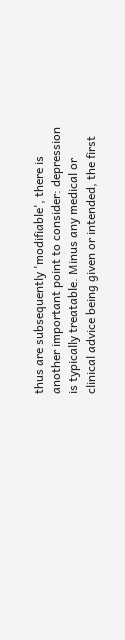thus are subsequently 'modifiable', there is another important point to consider: depression is typically treatable. Minus any medical or clinical advice being given or intended, the first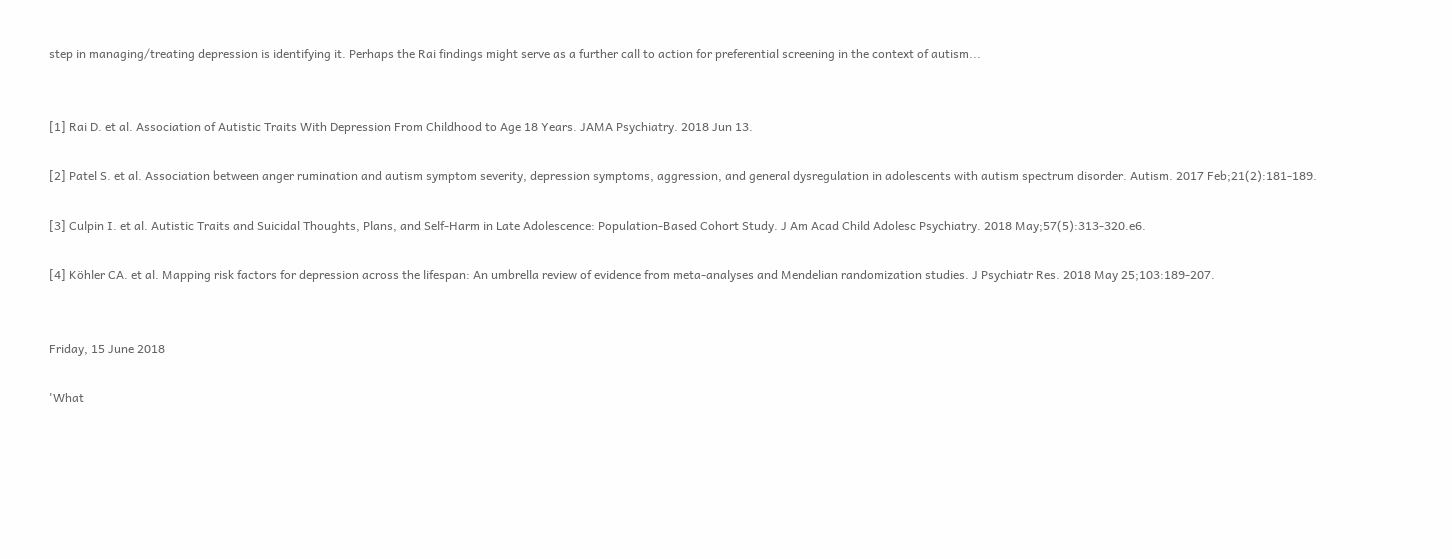step in managing/treating depression is identifying it. Perhaps the Rai findings might serve as a further call to action for preferential screening in the context of autism...


[1] Rai D. et al. Association of Autistic Traits With Depression From Childhood to Age 18 Years. JAMA Psychiatry. 2018 Jun 13.

[2] Patel S. et al. Association between anger rumination and autism symptom severity, depression symptoms, aggression, and general dysregulation in adolescents with autism spectrum disorder. Autism. 2017 Feb;21(2):181-189.

[3] Culpin I. et al. Autistic Traits and Suicidal Thoughts, Plans, and Self-Harm in Late Adolescence: Population-Based Cohort Study. J Am Acad Child Adolesc Psychiatry. 2018 May;57(5):313-320.e6.

[4] Köhler CA. et al. Mapping risk factors for depression across the lifespan: An umbrella review of evidence from meta-analyses and Mendelian randomization studies. J Psychiatr Res. 2018 May 25;103:189-207.


Friday, 15 June 2018

'What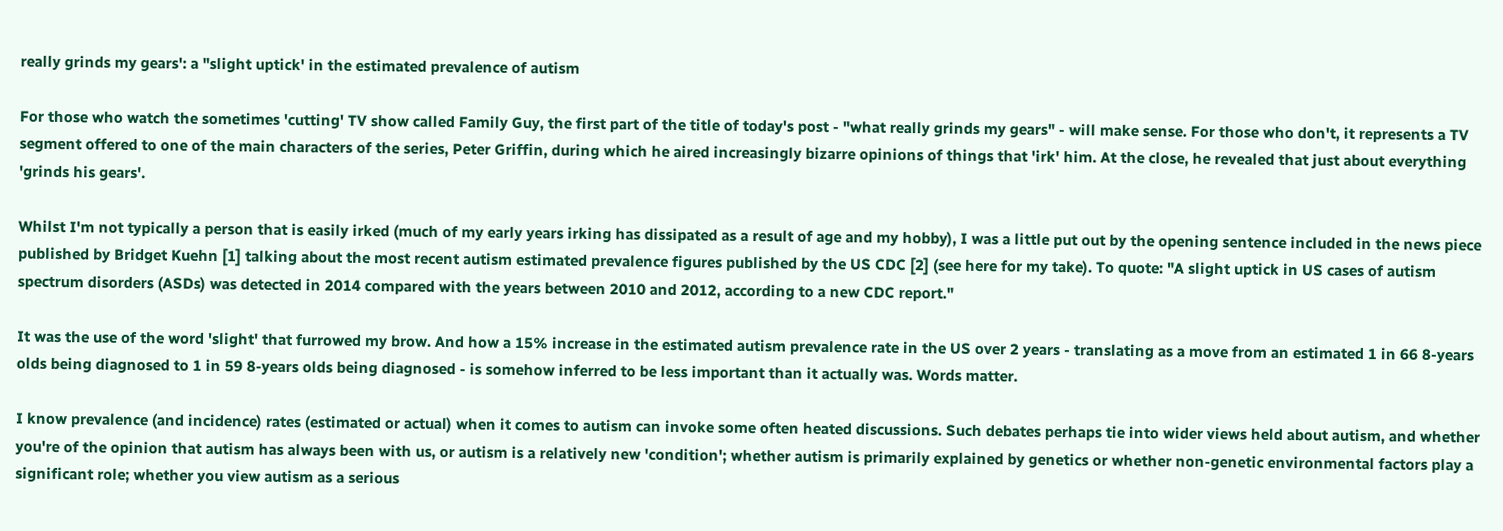really grinds my gears': a "slight uptick' in the estimated prevalence of autism

For those who watch the sometimes 'cutting' TV show called Family Guy, the first part of the title of today's post - "what really grinds my gears" - will make sense. For those who don't, it represents a TV segment offered to one of the main characters of the series, Peter Griffin, during which he aired increasingly bizarre opinions of things that 'irk' him. At the close, he revealed that just about everything 'grinds his gears'.

Whilst I'm not typically a person that is easily irked (much of my early years irking has dissipated as a result of age and my hobby), I was a little put out by the opening sentence included in the news piece published by Bridget Kuehn [1] talking about the most recent autism estimated prevalence figures published by the US CDC [2] (see here for my take). To quote: "A slight uptick in US cases of autism spectrum disorders (ASDs) was detected in 2014 compared with the years between 2010 and 2012, according to a new CDC report."

It was the use of the word 'slight' that furrowed my brow. And how a 15% increase in the estimated autism prevalence rate in the US over 2 years - translating as a move from an estimated 1 in 66 8-years olds being diagnosed to 1 in 59 8-years olds being diagnosed - is somehow inferred to be less important than it actually was. Words matter.

I know prevalence (and incidence) rates (estimated or actual) when it comes to autism can invoke some often heated discussions. Such debates perhaps tie into wider views held about autism, and whether you're of the opinion that autism has always been with us, or autism is a relatively new 'condition'; whether autism is primarily explained by genetics or whether non-genetic environmental factors play a significant role; whether you view autism as a serious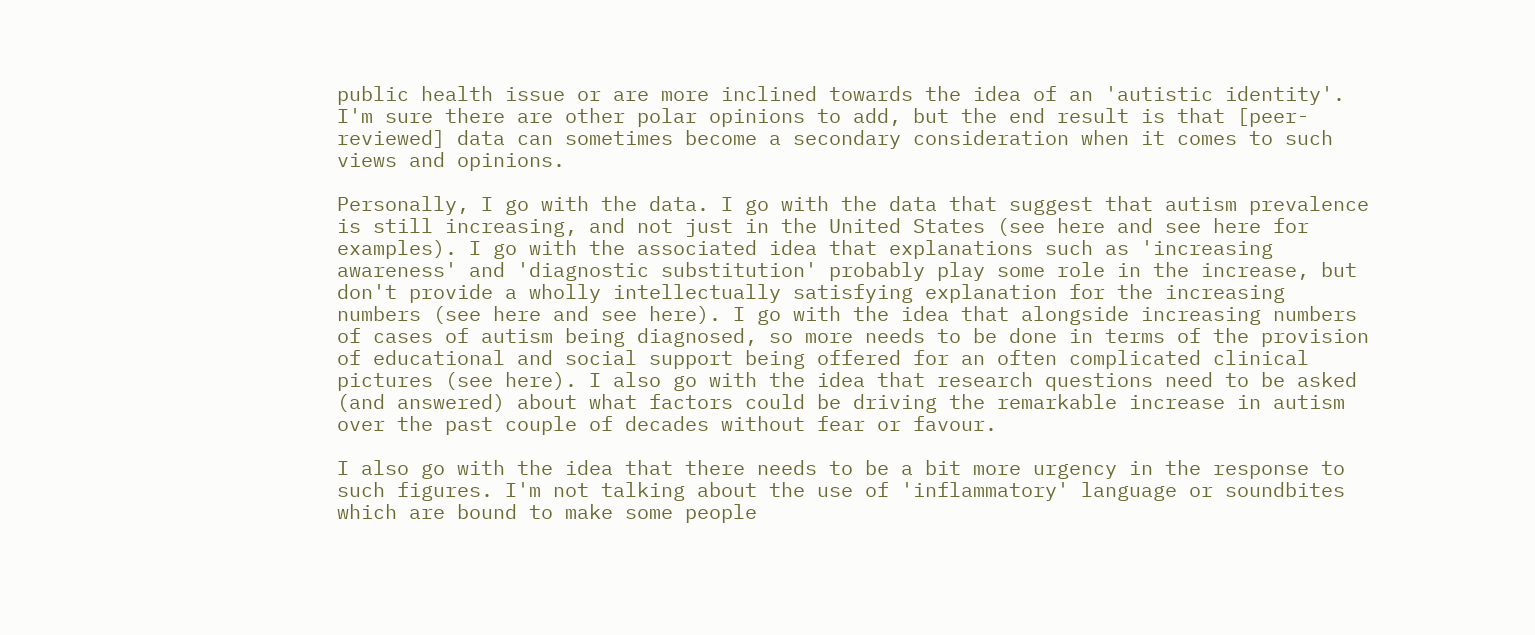public health issue or are more inclined towards the idea of an 'autistic identity'. I'm sure there are other polar opinions to add, but the end result is that [peer-reviewed] data can sometimes become a secondary consideration when it comes to such views and opinions.

Personally, I go with the data. I go with the data that suggest that autism prevalence is still increasing, and not just in the United States (see here and see here for examples). I go with the associated idea that explanations such as 'increasing awareness' and 'diagnostic substitution' probably play some role in the increase, but don't provide a wholly intellectually satisfying explanation for the increasing numbers (see here and see here). I go with the idea that alongside increasing numbers of cases of autism being diagnosed, so more needs to be done in terms of the provision of educational and social support being offered for an often complicated clinical pictures (see here). I also go with the idea that research questions need to be asked (and answered) about what factors could be driving the remarkable increase in autism over the past couple of decades without fear or favour.

I also go with the idea that there needs to be a bit more urgency in the response to such figures. I'm not talking about the use of 'inflammatory' language or soundbites which are bound to make some people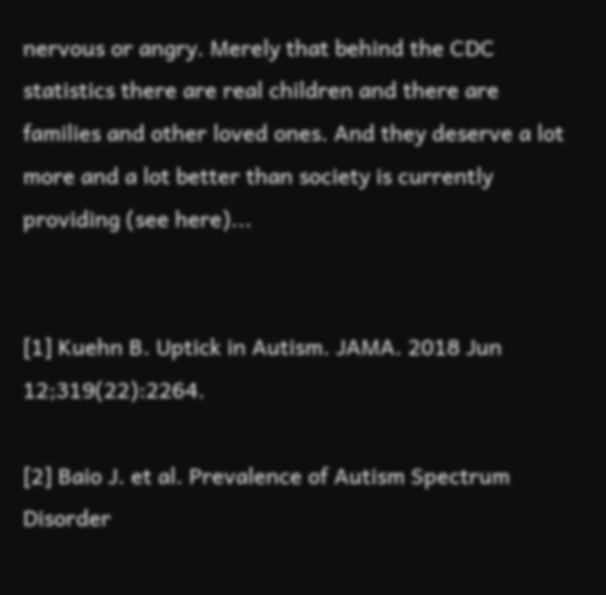nervous or angry. Merely that behind the CDC statistics there are real children and there are families and other loved ones. And they deserve a lot more and a lot better than society is currently providing (see here)...


[1] Kuehn B. Uptick in Autism. JAMA. 2018 Jun 12;319(22):2264.

[2] Baio J. et al. Prevalence of Autism Spectrum Disorder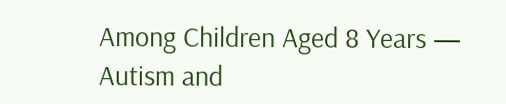Among Children Aged 8 Years — Autism and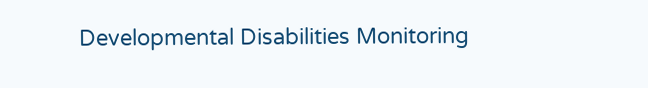Developmental Disabilities Monitoring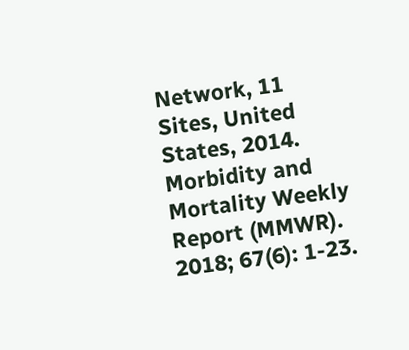Network, 11 Sites, United States, 2014. Morbidity and Mortality Weekly Report (MMWR). 2018; 67(6): 1-23.